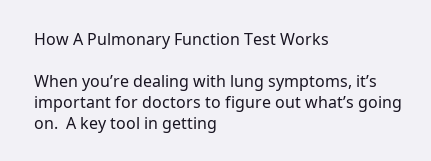How A Pulmonary Function Test Works

When you’re dealing with lung symptoms, it’s important for doctors to figure out what’s going on.  A key tool in getting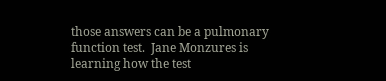those answers can be a pulmonary function test.  Jane Monzures is learning how the test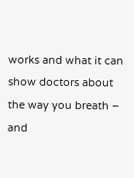works and what it can show doctors about the way you breath – and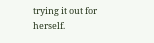trying it out for herself.